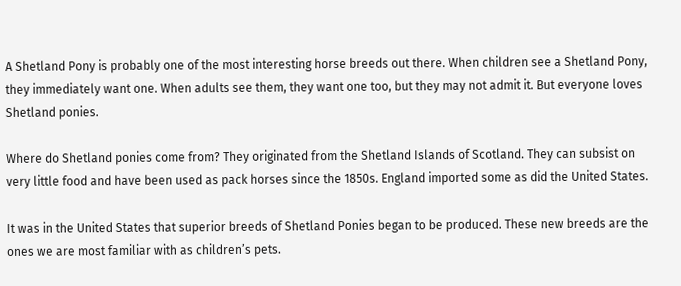A Shetland Pony is probably one of the most interesting horse breeds out there. When children see a Shetland Pony, they immediately want one. When adults see them, they want one too, but they may not admit it. But everyone loves Shetland ponies.

Where do Shetland ponies come from? They originated from the Shetland Islands of Scotland. They can subsist on very little food and have been used as pack horses since the 1850s. England imported some as did the United States.

It was in the United States that superior breeds of Shetland Ponies began to be produced. These new breeds are the ones we are most familiar with as children’s pets.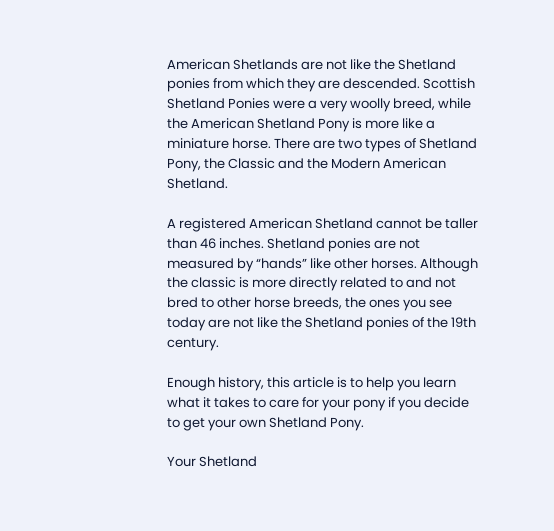American Shetlands are not like the Shetland ponies from which they are descended. Scottish Shetland Ponies were a very woolly breed, while the American Shetland Pony is more like a miniature horse. There are two types of Shetland Pony, the Classic and the Modern American Shetland.

A registered American Shetland cannot be taller than 46 inches. Shetland ponies are not measured by “hands” like other horses. Although the classic is more directly related to and not bred to other horse breeds, the ones you see today are not like the Shetland ponies of the 19th century.

Enough history, this article is to help you learn what it takes to care for your pony if you decide to get your own Shetland Pony.

Your Shetland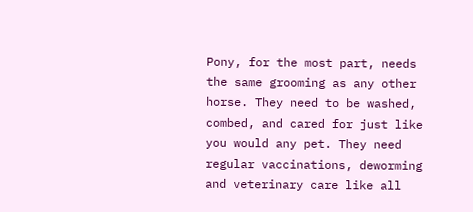Pony, for the most part, needs the same grooming as any other horse. They need to be washed, combed, and cared for just like you would any pet. They need regular vaccinations, deworming and veterinary care like all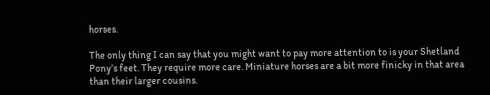horses.

The only thing I can say that you might want to pay more attention to is your Shetland Pony’s feet. They require more care. Miniature horses are a bit more finicky in that area than their larger cousins.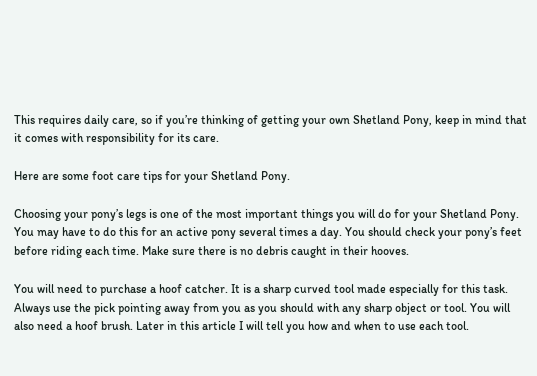This requires daily care, so if you’re thinking of getting your own Shetland Pony, keep in mind that it comes with responsibility for its care.

Here are some foot care tips for your Shetland Pony.

Choosing your pony’s legs is one of the most important things you will do for your Shetland Pony. You may have to do this for an active pony several times a day. You should check your pony’s feet before riding each time. Make sure there is no debris caught in their hooves.

You will need to purchase a hoof catcher. It is a sharp curved tool made especially for this task. Always use the pick pointing away from you as you should with any sharp object or tool. You will also need a hoof brush. Later in this article I will tell you how and when to use each tool.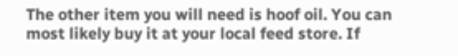The other item you will need is hoof oil. You can most likely buy it at your local feed store. If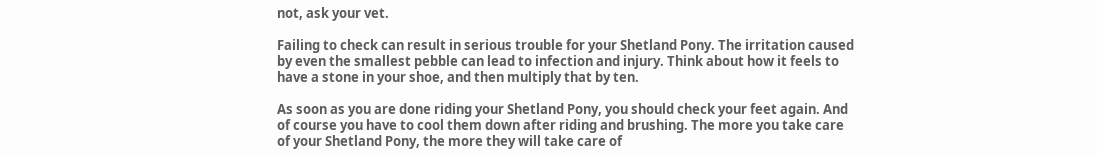not, ask your vet.

Failing to check can result in serious trouble for your Shetland Pony. The irritation caused by even the smallest pebble can lead to infection and injury. Think about how it feels to have a stone in your shoe, and then multiply that by ten.

As soon as you are done riding your Shetland Pony, you should check your feet again. And of course you have to cool them down after riding and brushing. The more you take care of your Shetland Pony, the more they will take care of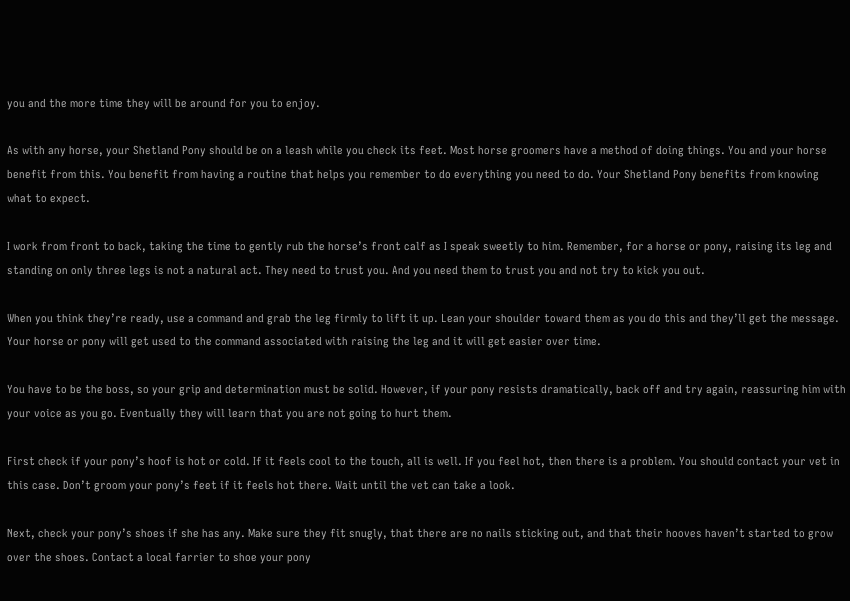you and the more time they will be around for you to enjoy.

As with any horse, your Shetland Pony should be on a leash while you check its feet. Most horse groomers have a method of doing things. You and your horse benefit from this. You benefit from having a routine that helps you remember to do everything you need to do. Your Shetland Pony benefits from knowing what to expect.

I work from front to back, taking the time to gently rub the horse’s front calf as I speak sweetly to him. Remember, for a horse or pony, raising its leg and standing on only three legs is not a natural act. They need to trust you. And you need them to trust you and not try to kick you out.

When you think they’re ready, use a command and grab the leg firmly to lift it up. Lean your shoulder toward them as you do this and they’ll get the message. Your horse or pony will get used to the command associated with raising the leg and it will get easier over time.

You have to be the boss, so your grip and determination must be solid. However, if your pony resists dramatically, back off and try again, reassuring him with your voice as you go. Eventually they will learn that you are not going to hurt them.

First check if your pony’s hoof is hot or cold. If it feels cool to the touch, all is well. If you feel hot, then there is a problem. You should contact your vet in this case. Don’t groom your pony’s feet if it feels hot there. Wait until the vet can take a look.

Next, check your pony’s shoes if she has any. Make sure they fit snugly, that there are no nails sticking out, and that their hooves haven’t started to grow over the shoes. Contact a local farrier to shoe your pony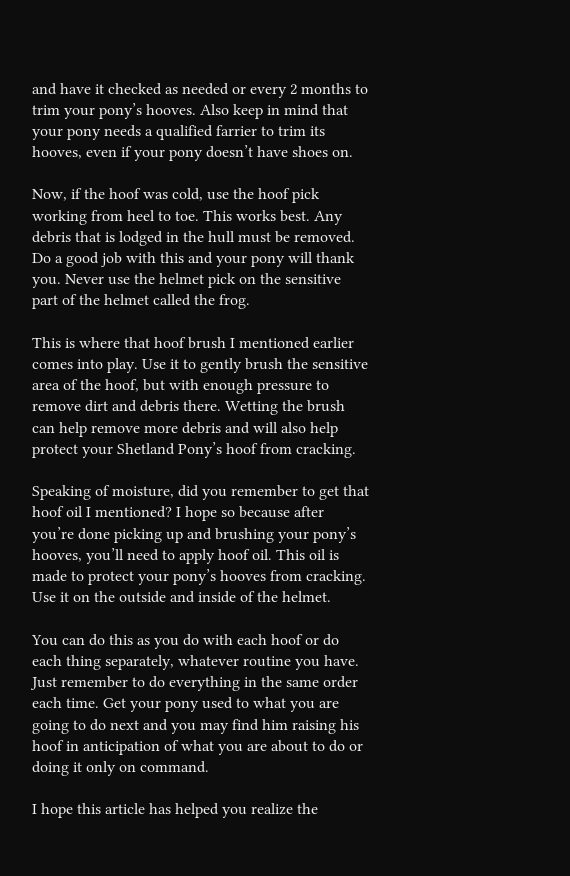and have it checked as needed or every 2 months to trim your pony’s hooves. Also keep in mind that your pony needs a qualified farrier to trim its hooves, even if your pony doesn’t have shoes on.

Now, if the hoof was cold, use the hoof pick working from heel to toe. This works best. Any debris that is lodged in the hull must be removed. Do a good job with this and your pony will thank you. Never use the helmet pick on the sensitive part of the helmet called the frog.

This is where that hoof brush I mentioned earlier comes into play. Use it to gently brush the sensitive area of the hoof, but with enough pressure to remove dirt and debris there. Wetting the brush can help remove more debris and will also help protect your Shetland Pony’s hoof from cracking.

Speaking of moisture, did you remember to get that hoof oil I mentioned? I hope so because after you’re done picking up and brushing your pony’s hooves, you’ll need to apply hoof oil. This oil is made to protect your pony’s hooves from cracking. Use it on the outside and inside of the helmet.

You can do this as you do with each hoof or do each thing separately, whatever routine you have. Just remember to do everything in the same order each time. Get your pony used to what you are going to do next and you may find him raising his hoof in anticipation of what you are about to do or doing it only on command.

I hope this article has helped you realize the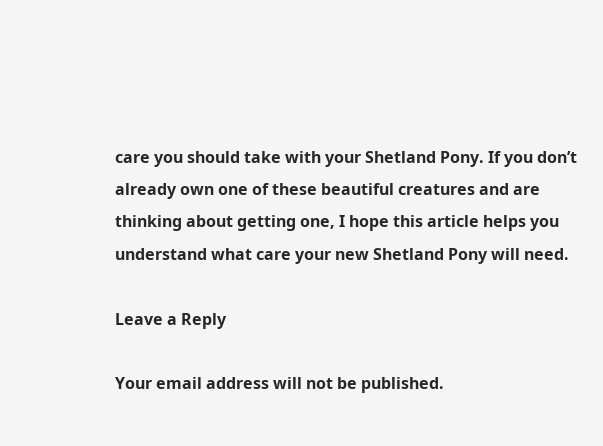care you should take with your Shetland Pony. If you don’t already own one of these beautiful creatures and are thinking about getting one, I hope this article helps you understand what care your new Shetland Pony will need.

Leave a Reply

Your email address will not be published.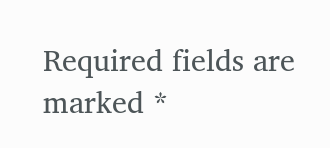Required fields are marked *